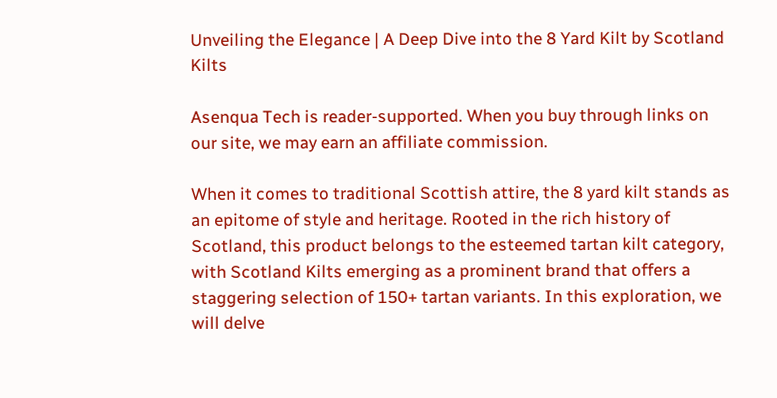Unveiling the Elegance | A Deep Dive into the 8 Yard Kilt by Scotland Kilts

Asenqua Tech is reader-supported. When you buy through links on our site, we may earn an affiliate commission.

When it comes to traditional Scottish attire, the 8 yard kilt stands as an epitome of style and heritage. Rooted in the rich history of Scotland, this product belongs to the esteemed tartan kilt category, with Scotland Kilts emerging as a prominent brand that offers a staggering selection of 150+ tartan variants. In this exploration, we will delve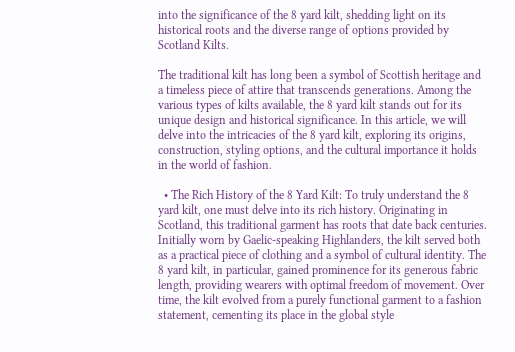into the significance of the 8 yard kilt, shedding light on its historical roots and the diverse range of options provided by Scotland Kilts.

The traditional kilt has long been a symbol of Scottish heritage and a timeless piece of attire that transcends generations. Among the various types of kilts available, the 8 yard kilt stands out for its unique design and historical significance. In this article, we will delve into the intricacies of the 8 yard kilt, exploring its origins, construction, styling options, and the cultural importance it holds in the world of fashion.

  • The Rich History of the 8 Yard Kilt: To truly understand the 8 yard kilt, one must delve into its rich history. Originating in Scotland, this traditional garment has roots that date back centuries. Initially worn by Gaelic-speaking Highlanders, the kilt served both as a practical piece of clothing and a symbol of cultural identity. The 8 yard kilt, in particular, gained prominence for its generous fabric length, providing wearers with optimal freedom of movement. Over time, the kilt evolved from a purely functional garment to a fashion statement, cementing its place in the global style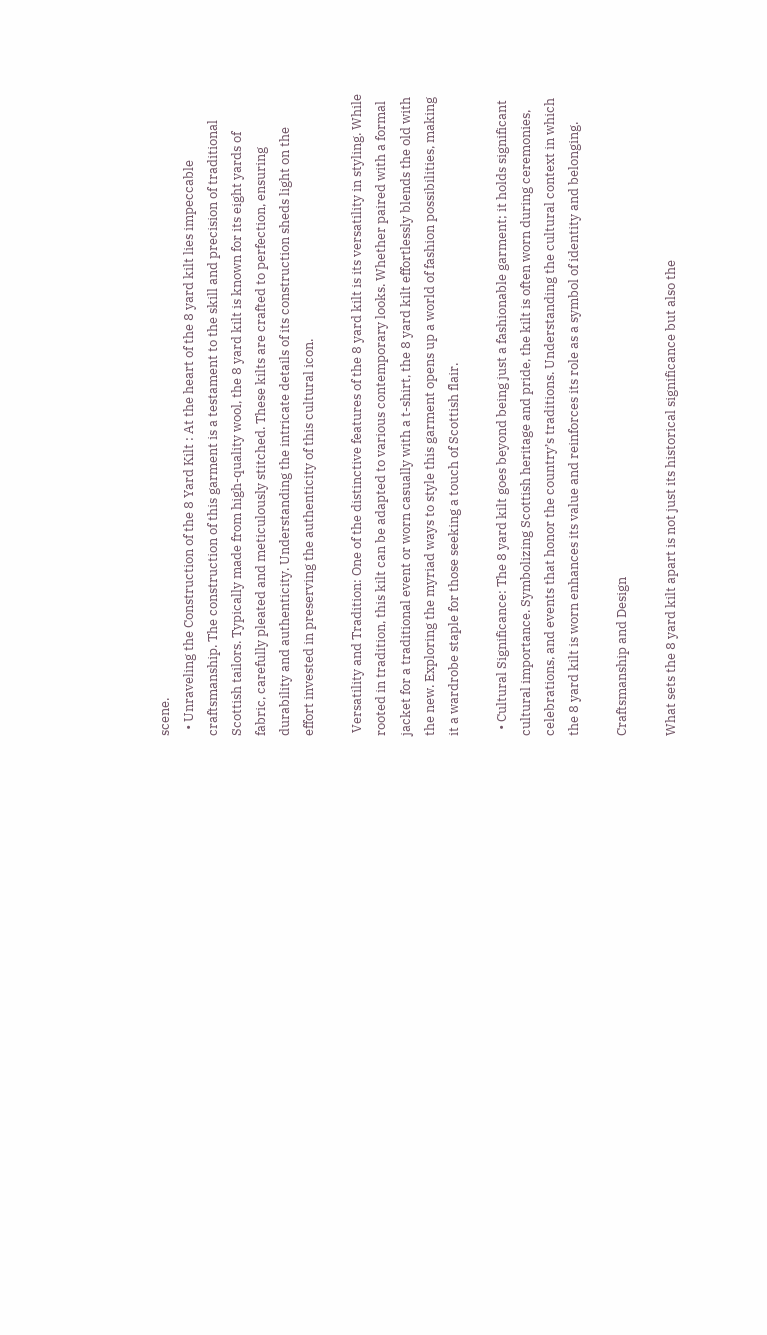scene.
  • Unraveling the Construction of the 8 Yard Kilt : At the heart of the 8 yard kilt lies impeccable craftsmanship. The construction of this garment is a testament to the skill and precision of traditional Scottish tailors. Typically made from high-quality wool, the 8 yard kilt is known for its eight yards of fabric, carefully pleated and meticulously stitched. These kilts are crafted to perfection, ensuring durability and authenticity. Understanding the intricate details of its construction sheds light on the effort invested in preserving the authenticity of this cultural icon.

 Versatility and Tradition: One of the distinctive features of the 8 yard kilt is its versatility in styling. While rooted in tradition, this kilt can be adapted to various contemporary looks. Whether paired with a formal jacket for a traditional event or worn casually with a t-shirt, the 8 yard kilt effortlessly blends the old with the new. Exploring the myriad ways to style this garment opens up a world of fashion possibilities, making it a wardrobe staple for those seeking a touch of Scottish flair.

  • Cultural Significance: The 8 yard kilt goes beyond being just a fashionable garment; it holds significant cultural importance. Symbolizing Scottish heritage and pride, the kilt is often worn during ceremonies, celebrations, and events that honor the country’s traditions. Understanding the cultural context in which the 8 yard kilt is worn enhances its value and reinforces its role as a symbol of identity and belonging.

Craftsmanship and Design

What sets the 8 yard kilt apart is not just its historical significance but also the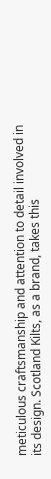meticulous craftsmanship and attention to detail involved in its design. Scotland Kilts, as a brand, takes this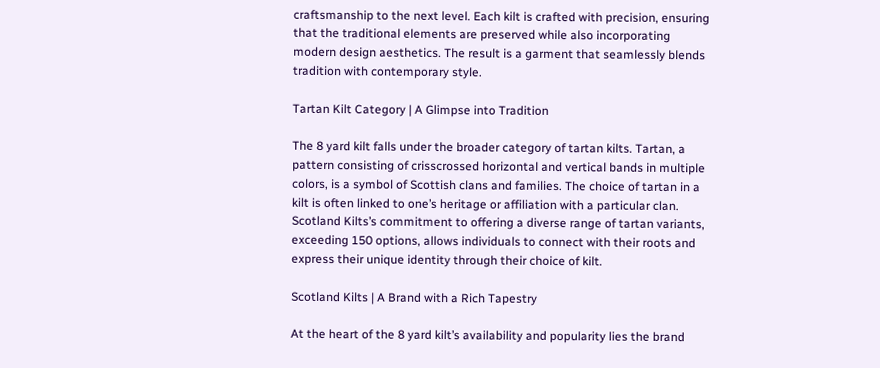craftsmanship to the next level. Each kilt is crafted with precision, ensuring that the traditional elements are preserved while also incorporating modern design aesthetics. The result is a garment that seamlessly blends tradition with contemporary style.

Tartan Kilt Category | A Glimpse into Tradition

The 8 yard kilt falls under the broader category of tartan kilts. Tartan, a pattern consisting of crisscrossed horizontal and vertical bands in multiple colors, is a symbol of Scottish clans and families. The choice of tartan in a kilt is often linked to one’s heritage or affiliation with a particular clan. Scotland Kilts’s commitment to offering a diverse range of tartan variants, exceeding 150 options, allows individuals to connect with their roots and express their unique identity through their choice of kilt.

Scotland Kilts | A Brand with a Rich Tapestry

At the heart of the 8 yard kilt’s availability and popularity lies the brand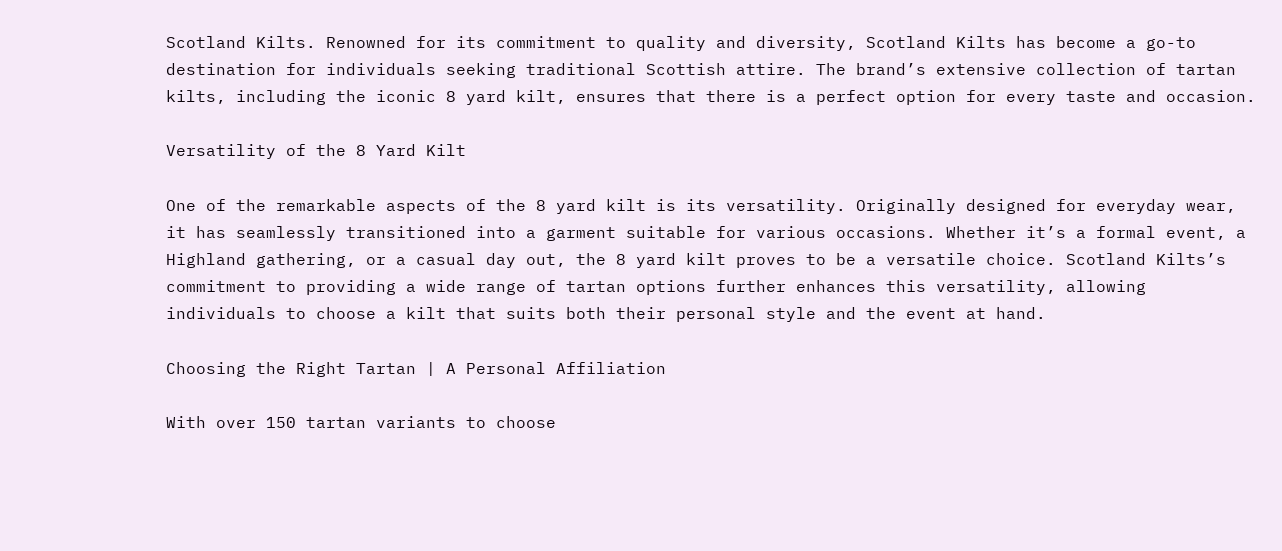Scotland Kilts. Renowned for its commitment to quality and diversity, Scotland Kilts has become a go-to destination for individuals seeking traditional Scottish attire. The brand’s extensive collection of tartan kilts, including the iconic 8 yard kilt, ensures that there is a perfect option for every taste and occasion.

Versatility of the 8 Yard Kilt

One of the remarkable aspects of the 8 yard kilt is its versatility. Originally designed for everyday wear, it has seamlessly transitioned into a garment suitable for various occasions. Whether it’s a formal event, a Highland gathering, or a casual day out, the 8 yard kilt proves to be a versatile choice. Scotland Kilts’s commitment to providing a wide range of tartan options further enhances this versatility, allowing individuals to choose a kilt that suits both their personal style and the event at hand.

Choosing the Right Tartan | A Personal Affiliation

With over 150 tartan variants to choose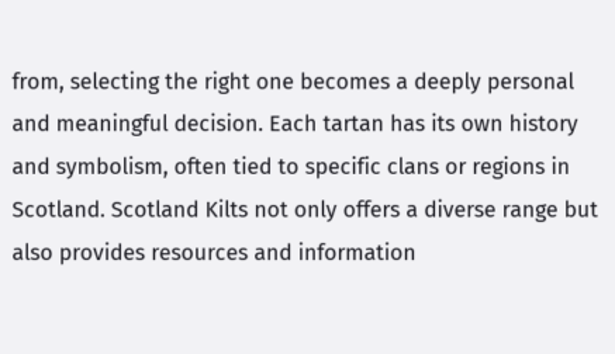from, selecting the right one becomes a deeply personal and meaningful decision. Each tartan has its own history and symbolism, often tied to specific clans or regions in Scotland. Scotland Kilts not only offers a diverse range but also provides resources and information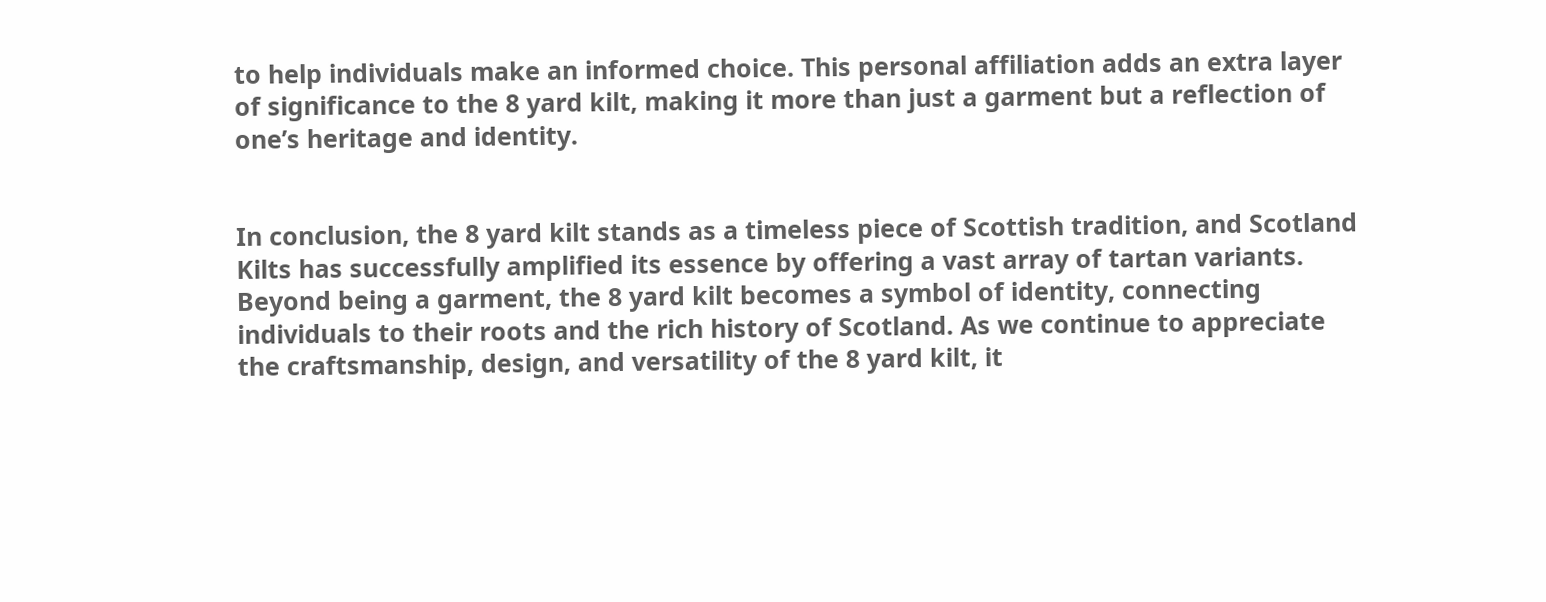to help individuals make an informed choice. This personal affiliation adds an extra layer of significance to the 8 yard kilt, making it more than just a garment but a reflection of one’s heritage and identity.


In conclusion, the 8 yard kilt stands as a timeless piece of Scottish tradition, and Scotland Kilts has successfully amplified its essence by offering a vast array of tartan variants. Beyond being a garment, the 8 yard kilt becomes a symbol of identity, connecting individuals to their roots and the rich history of Scotland. As we continue to appreciate the craftsmanship, design, and versatility of the 8 yard kilt, it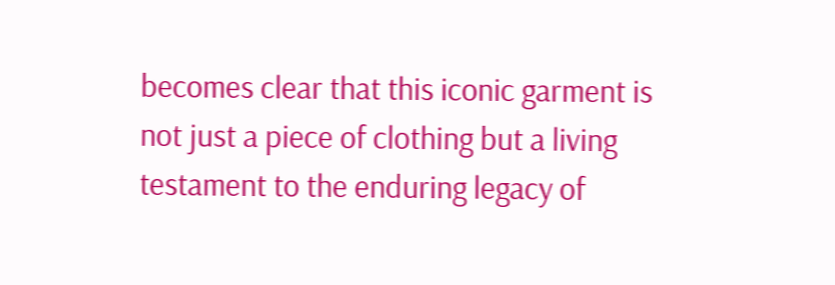becomes clear that this iconic garment is not just a piece of clothing but a living testament to the enduring legacy of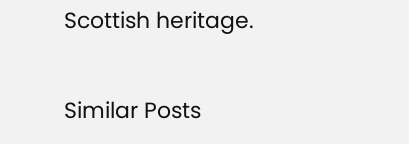Scottish heritage.

Similar Posts